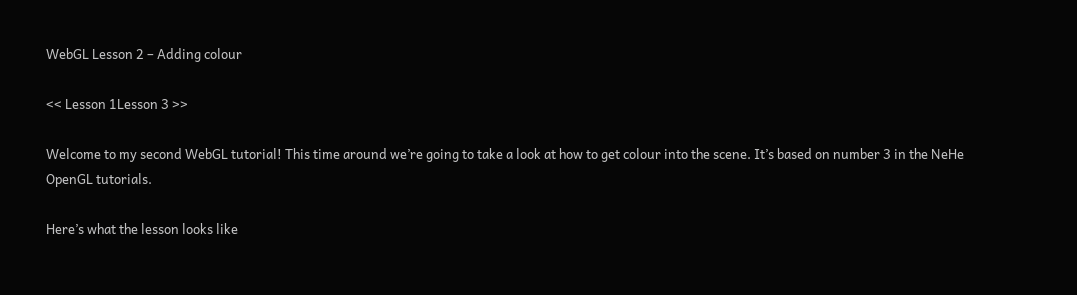WebGL Lesson 2 – Adding colour

<< Lesson 1Lesson 3 >>

Welcome to my second WebGL tutorial! This time around we’re going to take a look at how to get colour into the scene. It’s based on number 3 in the NeHe OpenGL tutorials.

Here’s what the lesson looks like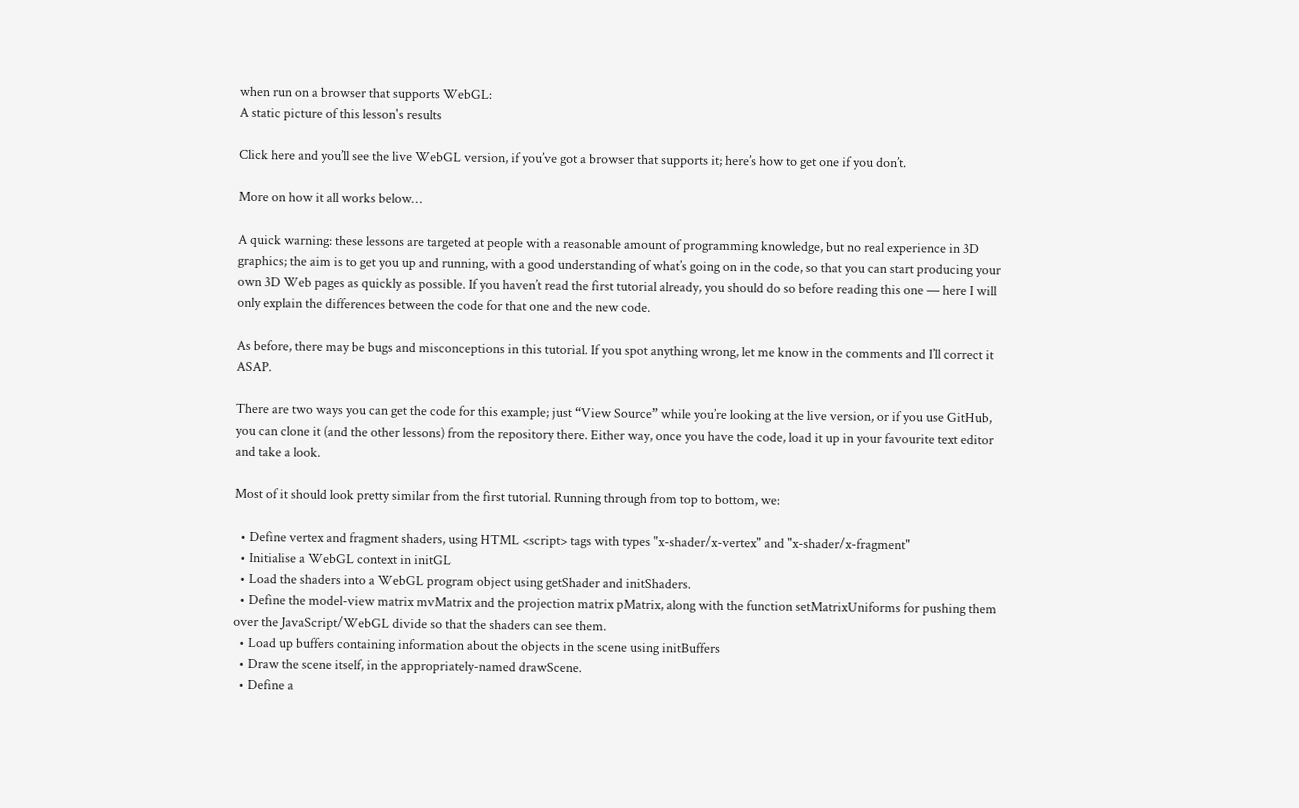when run on a browser that supports WebGL:
A static picture of this lesson's results

Click here and you’ll see the live WebGL version, if you’ve got a browser that supports it; here’s how to get one if you don’t.

More on how it all works below…

A quick warning: these lessons are targeted at people with a reasonable amount of programming knowledge, but no real experience in 3D graphics; the aim is to get you up and running, with a good understanding of what’s going on in the code, so that you can start producing your own 3D Web pages as quickly as possible. If you haven’t read the first tutorial already, you should do so before reading this one — here I will only explain the differences between the code for that one and the new code.

As before, there may be bugs and misconceptions in this tutorial. If you spot anything wrong, let me know in the comments and I’ll correct it ASAP.

There are two ways you can get the code for this example; just “View Source” while you’re looking at the live version, or if you use GitHub, you can clone it (and the other lessons) from the repository there. Either way, once you have the code, load it up in your favourite text editor and take a look.

Most of it should look pretty similar from the first tutorial. Running through from top to bottom, we:

  • Define vertex and fragment shaders, using HTML <script> tags with types "x-shader/x-vertex" and "x-shader/x-fragment"
  • Initialise a WebGL context in initGL
  • Load the shaders into a WebGL program object using getShader and initShaders.
  • Define the model-view matrix mvMatrix and the projection matrix pMatrix, along with the function setMatrixUniforms for pushing them over the JavaScript/WebGL divide so that the shaders can see them.
  • Load up buffers containing information about the objects in the scene using initBuffers
  • Draw the scene itself, in the appropriately-named drawScene.
  • Define a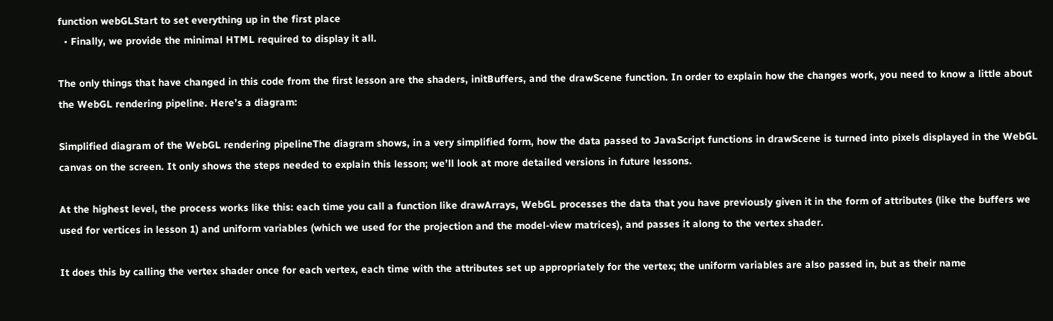function webGLStart to set everything up in the first place
  • Finally, we provide the minimal HTML required to display it all.

The only things that have changed in this code from the first lesson are the shaders, initBuffers, and the drawScene function. In order to explain how the changes work, you need to know a little about the WebGL rendering pipeline. Here’s a diagram:

Simplified diagram of the WebGL rendering pipelineThe diagram shows, in a very simplified form, how the data passed to JavaScript functions in drawScene is turned into pixels displayed in the WebGL canvas on the screen. It only shows the steps needed to explain this lesson; we’ll look at more detailed versions in future lessons.

At the highest level, the process works like this: each time you call a function like drawArrays, WebGL processes the data that you have previously given it in the form of attributes (like the buffers we used for vertices in lesson 1) and uniform variables (which we used for the projection and the model-view matrices), and passes it along to the vertex shader.

It does this by calling the vertex shader once for each vertex, each time with the attributes set up appropriately for the vertex; the uniform variables are also passed in, but as their name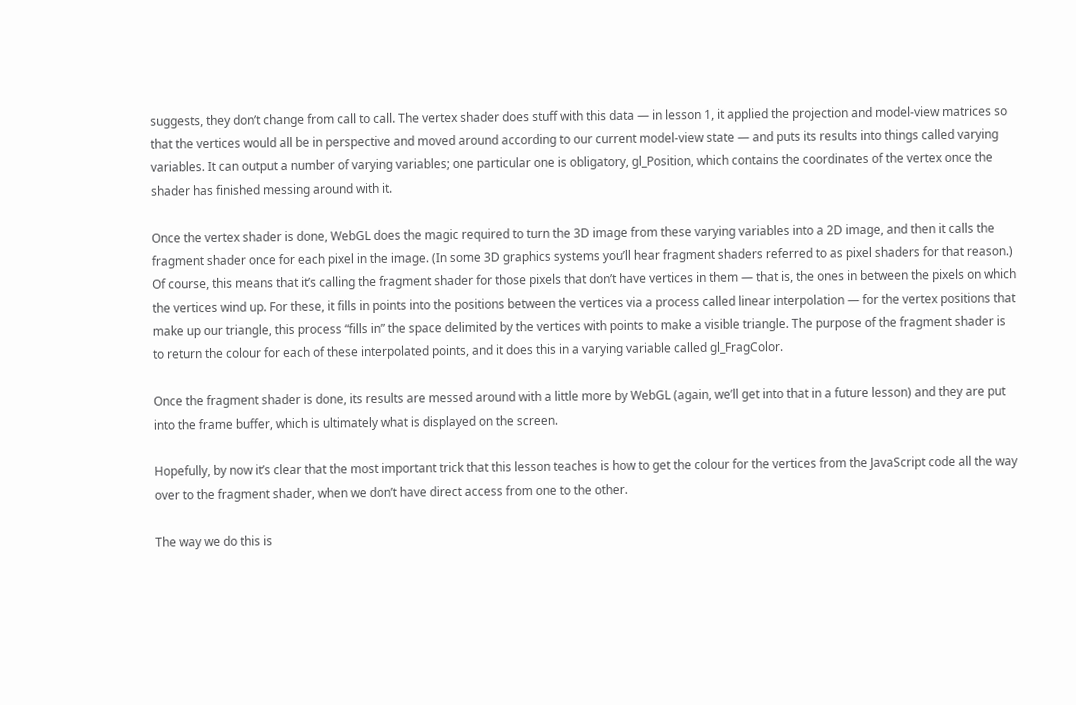suggests, they don’t change from call to call. The vertex shader does stuff with this data — in lesson 1, it applied the projection and model-view matrices so that the vertices would all be in perspective and moved around according to our current model-view state — and puts its results into things called varying variables. It can output a number of varying variables; one particular one is obligatory, gl_Position, which contains the coordinates of the vertex once the shader has finished messing around with it.

Once the vertex shader is done, WebGL does the magic required to turn the 3D image from these varying variables into a 2D image, and then it calls the fragment shader once for each pixel in the image. (In some 3D graphics systems you’ll hear fragment shaders referred to as pixel shaders for that reason.) Of course, this means that it’s calling the fragment shader for those pixels that don’t have vertices in them — that is, the ones in between the pixels on which the vertices wind up. For these, it fills in points into the positions between the vertices via a process called linear interpolation — for the vertex positions that make up our triangle, this process “fills in” the space delimited by the vertices with points to make a visible triangle. The purpose of the fragment shader is to return the colour for each of these interpolated points, and it does this in a varying variable called gl_FragColor.

Once the fragment shader is done, its results are messed around with a little more by WebGL (again, we’ll get into that in a future lesson) and they are put into the frame buffer, which is ultimately what is displayed on the screen.

Hopefully, by now it’s clear that the most important trick that this lesson teaches is how to get the colour for the vertices from the JavaScript code all the way over to the fragment shader, when we don’t have direct access from one to the other.

The way we do this is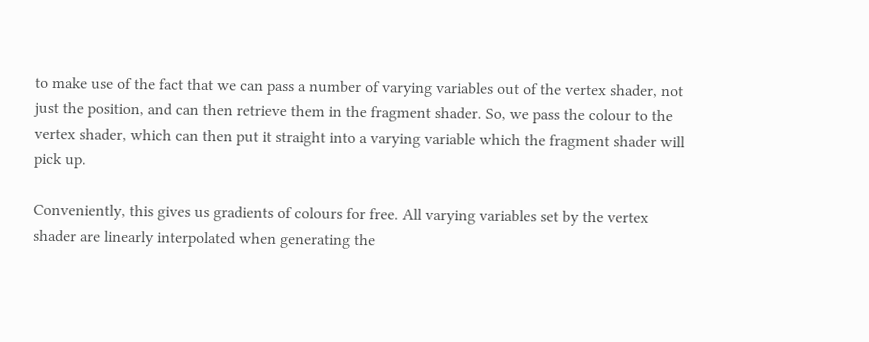to make use of the fact that we can pass a number of varying variables out of the vertex shader, not just the position, and can then retrieve them in the fragment shader. So, we pass the colour to the vertex shader, which can then put it straight into a varying variable which the fragment shader will pick up.

Conveniently, this gives us gradients of colours for free. All varying variables set by the vertex shader are linearly interpolated when generating the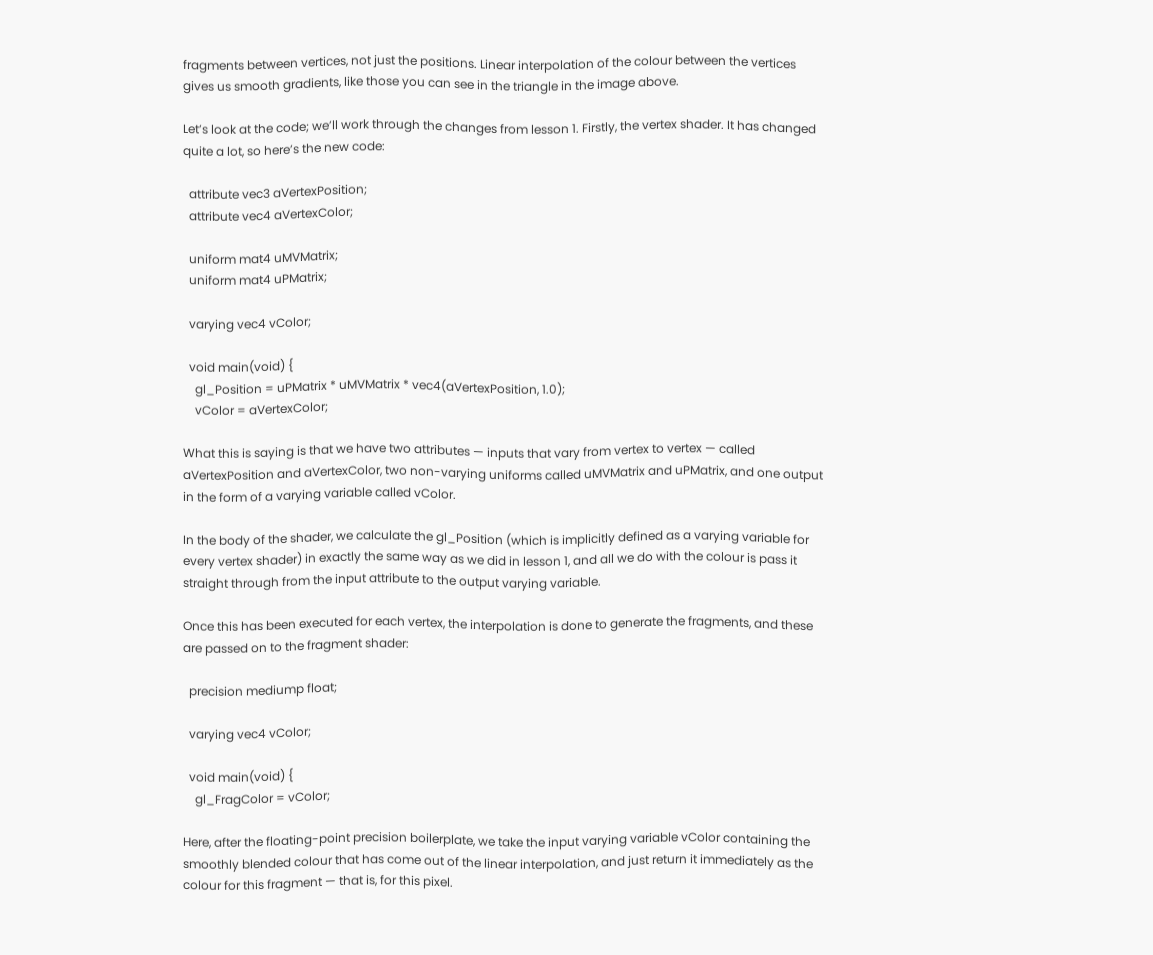fragments between vertices, not just the positions. Linear interpolation of the colour between the vertices gives us smooth gradients, like those you can see in the triangle in the image above.

Let’s look at the code; we’ll work through the changes from lesson 1. Firstly, the vertex shader. It has changed quite a lot, so here’s the new code:

  attribute vec3 aVertexPosition;
  attribute vec4 aVertexColor;

  uniform mat4 uMVMatrix;
  uniform mat4 uPMatrix;

  varying vec4 vColor;

  void main(void) {
    gl_Position = uPMatrix * uMVMatrix * vec4(aVertexPosition, 1.0);
    vColor = aVertexColor;

What this is saying is that we have two attributes — inputs that vary from vertex to vertex — called aVertexPosition and aVertexColor, two non-varying uniforms called uMVMatrix and uPMatrix, and one output in the form of a varying variable called vColor.

In the body of the shader, we calculate the gl_Position (which is implicitly defined as a varying variable for every vertex shader) in exactly the same way as we did in lesson 1, and all we do with the colour is pass it straight through from the input attribute to the output varying variable.

Once this has been executed for each vertex, the interpolation is done to generate the fragments, and these are passed on to the fragment shader:

  precision mediump float;

  varying vec4 vColor;

  void main(void) {
    gl_FragColor = vColor;

Here, after the floating-point precision boilerplate, we take the input varying variable vColor containing the smoothly blended colour that has come out of the linear interpolation, and just return it immediately as the colour for this fragment — that is, for this pixel.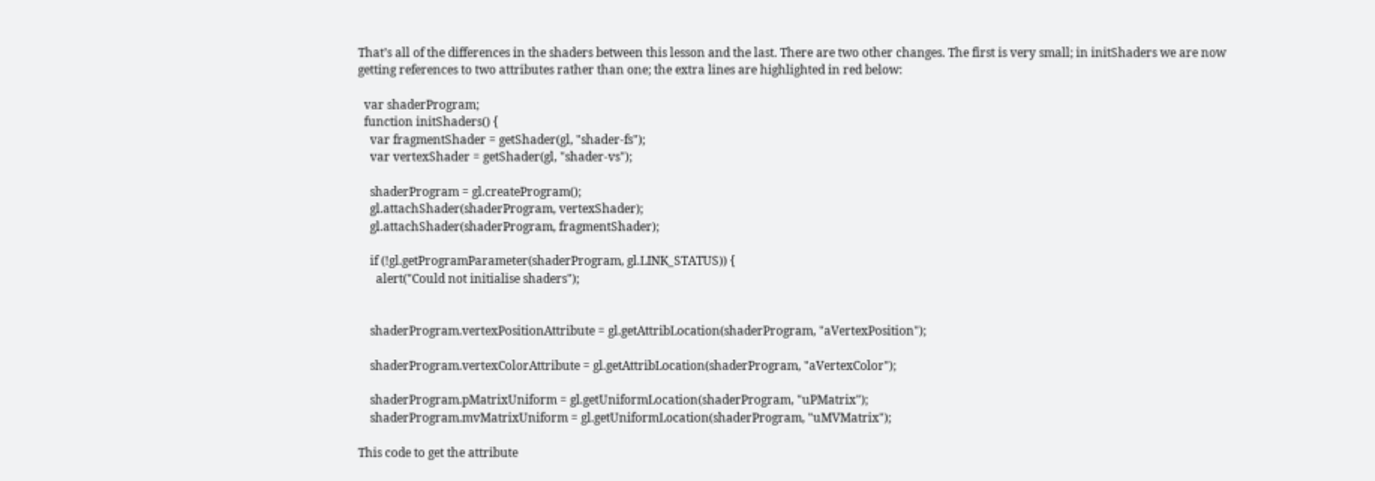That’s all of the differences in the shaders between this lesson and the last. There are two other changes. The first is very small; in initShaders we are now getting references to two attributes rather than one; the extra lines are highlighted in red below:

  var shaderProgram;
  function initShaders() {
    var fragmentShader = getShader(gl, "shader-fs");
    var vertexShader = getShader(gl, "shader-vs");

    shaderProgram = gl.createProgram();
    gl.attachShader(shaderProgram, vertexShader);
    gl.attachShader(shaderProgram, fragmentShader);

    if (!gl.getProgramParameter(shaderProgram, gl.LINK_STATUS)) {
      alert("Could not initialise shaders");


    shaderProgram.vertexPositionAttribute = gl.getAttribLocation(shaderProgram, "aVertexPosition");

    shaderProgram.vertexColorAttribute = gl.getAttribLocation(shaderProgram, "aVertexColor");

    shaderProgram.pMatrixUniform = gl.getUniformLocation(shaderProgram, "uPMatrix");
    shaderProgram.mvMatrixUniform = gl.getUniformLocation(shaderProgram, "uMVMatrix");

This code to get the attribute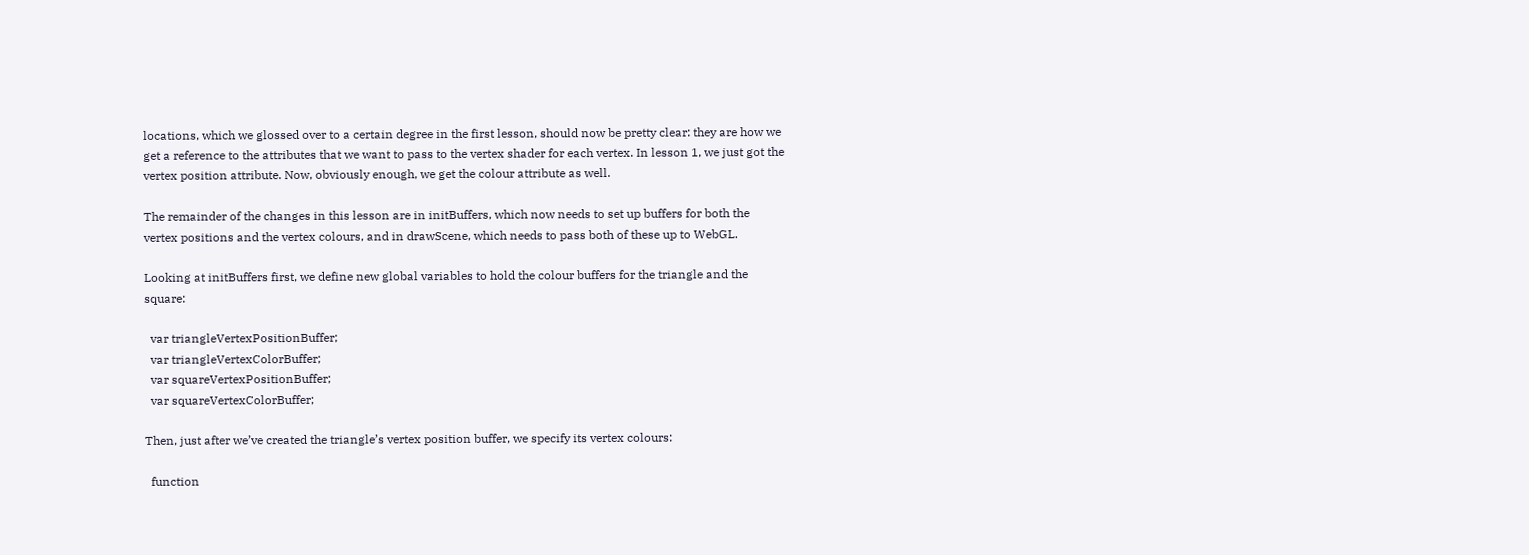locations, which we glossed over to a certain degree in the first lesson, should now be pretty clear: they are how we get a reference to the attributes that we want to pass to the vertex shader for each vertex. In lesson 1, we just got the vertex position attribute. Now, obviously enough, we get the colour attribute as well.

The remainder of the changes in this lesson are in initBuffers, which now needs to set up buffers for both the vertex positions and the vertex colours, and in drawScene, which needs to pass both of these up to WebGL.

Looking at initBuffers first, we define new global variables to hold the colour buffers for the triangle and the square:

  var triangleVertexPositionBuffer;
  var triangleVertexColorBuffer;
  var squareVertexPositionBuffer;
  var squareVertexColorBuffer;

Then, just after we’ve created the triangle’s vertex position buffer, we specify its vertex colours:

  function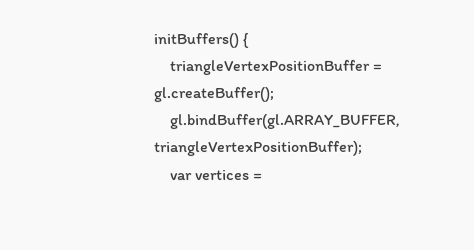initBuffers() {
    triangleVertexPositionBuffer = gl.createBuffer();
    gl.bindBuffer(gl.ARRAY_BUFFER, triangleVertexPositionBuffer);
    var vertices =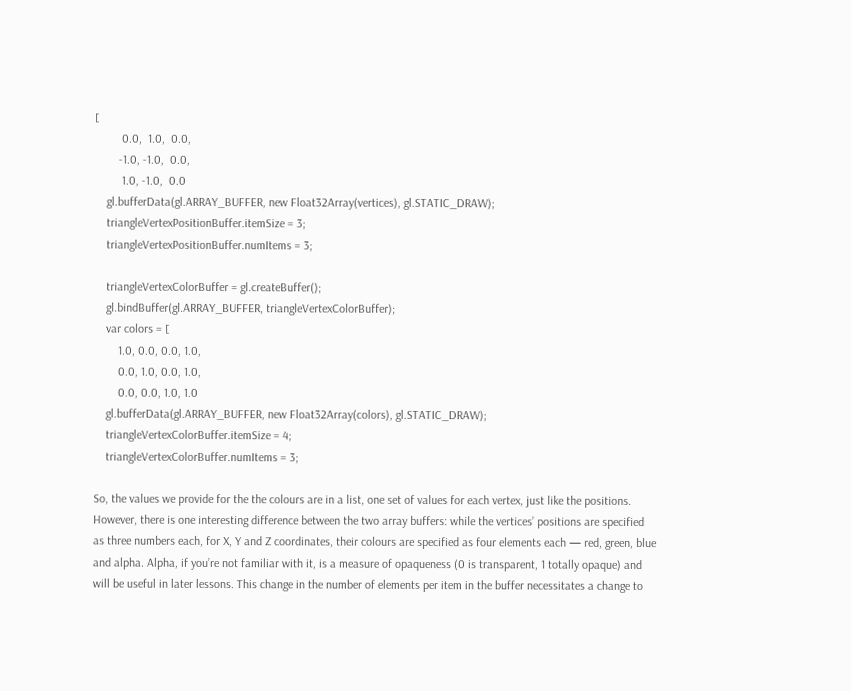[
         0.0,  1.0,  0.0,
        -1.0, -1.0,  0.0,
         1.0, -1.0,  0.0
    gl.bufferData(gl.ARRAY_BUFFER, new Float32Array(vertices), gl.STATIC_DRAW);
    triangleVertexPositionBuffer.itemSize = 3;
    triangleVertexPositionBuffer.numItems = 3;

    triangleVertexColorBuffer = gl.createBuffer();
    gl.bindBuffer(gl.ARRAY_BUFFER, triangleVertexColorBuffer);
    var colors = [
        1.0, 0.0, 0.0, 1.0,
        0.0, 1.0, 0.0, 1.0,
        0.0, 0.0, 1.0, 1.0
    gl.bufferData(gl.ARRAY_BUFFER, new Float32Array(colors), gl.STATIC_DRAW);
    triangleVertexColorBuffer.itemSize = 4;
    triangleVertexColorBuffer.numItems = 3;

So, the values we provide for the the colours are in a list, one set of values for each vertex, just like the positions. However, there is one interesting difference between the two array buffers: while the vertices’ positions are specified as three numbers each, for X, Y and Z coordinates, their colours are specified as four elements each — red, green, blue and alpha. Alpha, if you’re not familiar with it, is a measure of opaqueness (0 is transparent, 1 totally opaque) and will be useful in later lessons. This change in the number of elements per item in the buffer necessitates a change to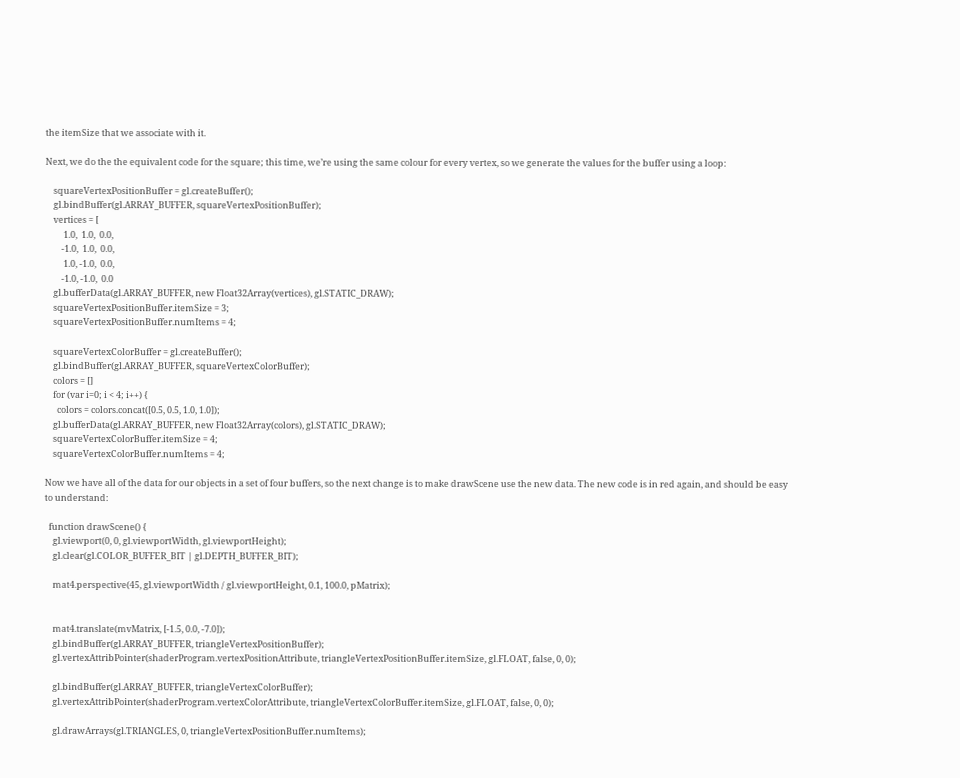the itemSize that we associate with it.

Next, we do the the equivalent code for the square; this time, we’re using the same colour for every vertex, so we generate the values for the buffer using a loop:

    squareVertexPositionBuffer = gl.createBuffer();
    gl.bindBuffer(gl.ARRAY_BUFFER, squareVertexPositionBuffer);
    vertices = [
         1.0,  1.0,  0.0,
        -1.0,  1.0,  0.0,
         1.0, -1.0,  0.0,
        -1.0, -1.0,  0.0
    gl.bufferData(gl.ARRAY_BUFFER, new Float32Array(vertices), gl.STATIC_DRAW);
    squareVertexPositionBuffer.itemSize = 3;
    squareVertexPositionBuffer.numItems = 4;

    squareVertexColorBuffer = gl.createBuffer();
    gl.bindBuffer(gl.ARRAY_BUFFER, squareVertexColorBuffer);
    colors = []
    for (var i=0; i < 4; i++) {
      colors = colors.concat([0.5, 0.5, 1.0, 1.0]);
    gl.bufferData(gl.ARRAY_BUFFER, new Float32Array(colors), gl.STATIC_DRAW);
    squareVertexColorBuffer.itemSize = 4;
    squareVertexColorBuffer.numItems = 4;

Now we have all of the data for our objects in a set of four buffers, so the next change is to make drawScene use the new data. The new code is in red again, and should be easy to understand:

  function drawScene() {
    gl.viewport(0, 0, gl.viewportWidth, gl.viewportHeight);
    gl.clear(gl.COLOR_BUFFER_BIT | gl.DEPTH_BUFFER_BIT);

    mat4.perspective(45, gl.viewportWidth / gl.viewportHeight, 0.1, 100.0, pMatrix);


    mat4.translate(mvMatrix, [-1.5, 0.0, -7.0]);
    gl.bindBuffer(gl.ARRAY_BUFFER, triangleVertexPositionBuffer);
    gl.vertexAttribPointer(shaderProgram.vertexPositionAttribute, triangleVertexPositionBuffer.itemSize, gl.FLOAT, false, 0, 0);

    gl.bindBuffer(gl.ARRAY_BUFFER, triangleVertexColorBuffer);
    gl.vertexAttribPointer(shaderProgram.vertexColorAttribute, triangleVertexColorBuffer.itemSize, gl.FLOAT, false, 0, 0);

    gl.drawArrays(gl.TRIANGLES, 0, triangleVertexPositionBuffer.numItems);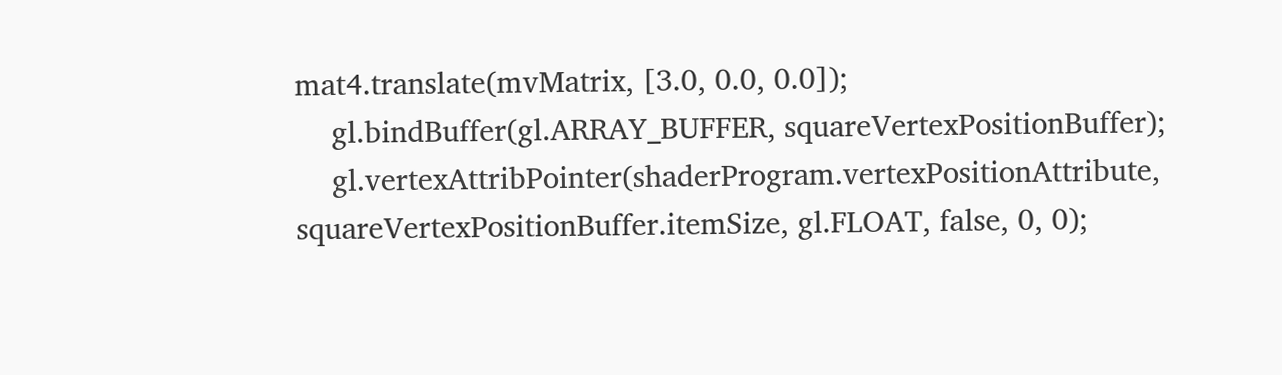mat4.translate(mvMatrix, [3.0, 0.0, 0.0]);
    gl.bindBuffer(gl.ARRAY_BUFFER, squareVertexPositionBuffer);
    gl.vertexAttribPointer(shaderProgram.vertexPositionAttribute, squareVertexPositionBuffer.itemSize, gl.FLOAT, false, 0, 0);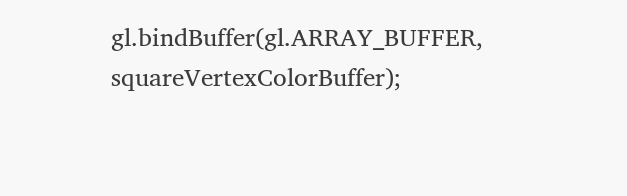gl.bindBuffer(gl.ARRAY_BUFFER, squareVertexColorBuffer);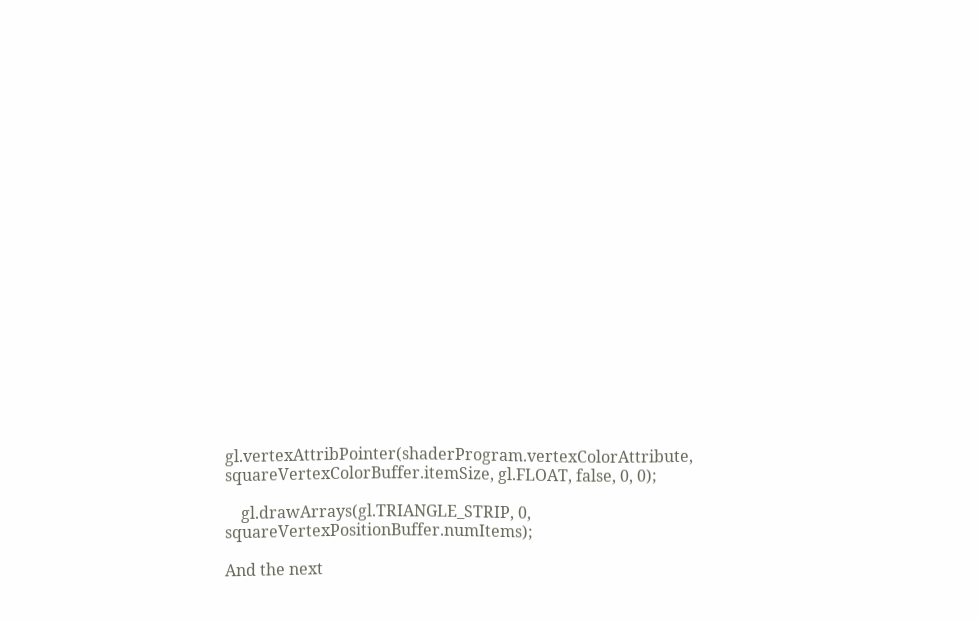gl.vertexAttribPointer(shaderProgram.vertexColorAttribute, squareVertexColorBuffer.itemSize, gl.FLOAT, false, 0, 0);

    gl.drawArrays(gl.TRIANGLE_STRIP, 0, squareVertexPositionBuffer.numItems);

And the next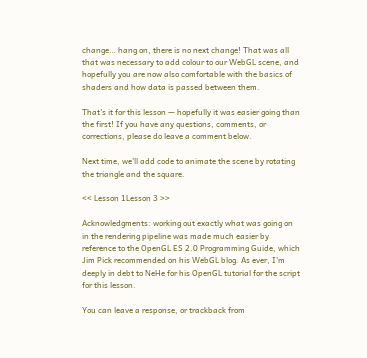change… hang on, there is no next change! That was all that was necessary to add colour to our WebGL scene, and hopefully you are now also comfortable with the basics of shaders and how data is passed between them.

That’s it for this lesson — hopefully it was easier going than the first! If you have any questions, comments, or corrections, please do leave a comment below.

Next time, we’ll add code to animate the scene by rotating the triangle and the square.

<< Lesson 1Lesson 3 >>

Acknowledgments: working out exactly what was going on in the rendering pipeline was made much easier by reference to the OpenGL ES 2.0 Programming Guide, which Jim Pick recommended on his WebGL blog. As ever, I’m deeply in debt to NeHe for his OpenGL tutorial for the script for this lesson.

You can leave a response, or trackback from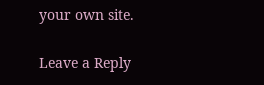your own site.

Leave a Reply